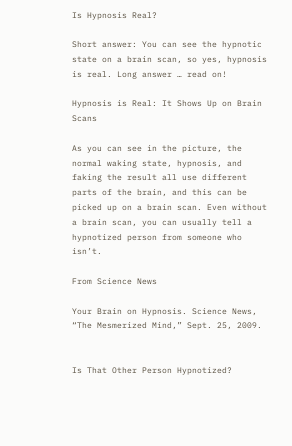Is Hypnosis Real?

Short answer: You can see the hypnotic state on a brain scan, so yes, hypnosis is real. Long answer … read on!

Hypnosis is Real: It Shows Up on Brain Scans

As you can see in the picture, the normal waking state, hypnosis, and faking the result all use different parts of the brain, and this can be picked up on a brain scan. Even without a brain scan, you can usually tell a hypnotized person from someone who isn’t.

From Science News

Your Brain on Hypnosis. Science News, “The Mesmerized Mind,” Sept. 25, 2009.


Is That Other Person Hypnotized?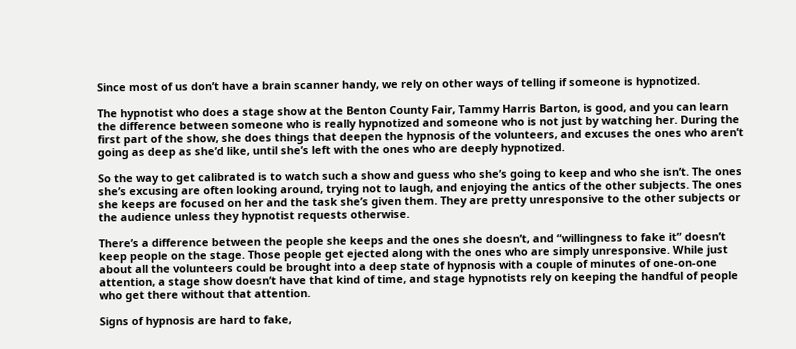Since most of us don’t have a brain scanner handy, we rely on other ways of telling if someone is hypnotized.

The hypnotist who does a stage show at the Benton County Fair, Tammy Harris Barton, is good, and you can learn the difference between someone who is really hypnotized and someone who is not just by watching her. During the first part of the show, she does things that deepen the hypnosis of the volunteers, and excuses the ones who aren’t going as deep as she’d like, until she’s left with the ones who are deeply hypnotized.

So the way to get calibrated is to watch such a show and guess who she’s going to keep and who she isn’t. The ones she’s excusing are often looking around, trying not to laugh, and enjoying the antics of the other subjects. The ones she keeps are focused on her and the task she’s given them. They are pretty unresponsive to the other subjects or the audience unless they hypnotist requests otherwise.

There’s a difference between the people she keeps and the ones she doesn’t, and “willingness to fake it” doesn’t keep people on the stage. Those people get ejected along with the ones who are simply unresponsive. While just about all the volunteers could be brought into a deep state of hypnosis with a couple of minutes of one-on-one attention, a stage show doesn’t have that kind of time, and stage hypnotists rely on keeping the handful of people who get there without that attention.

Signs of hypnosis are hard to fake,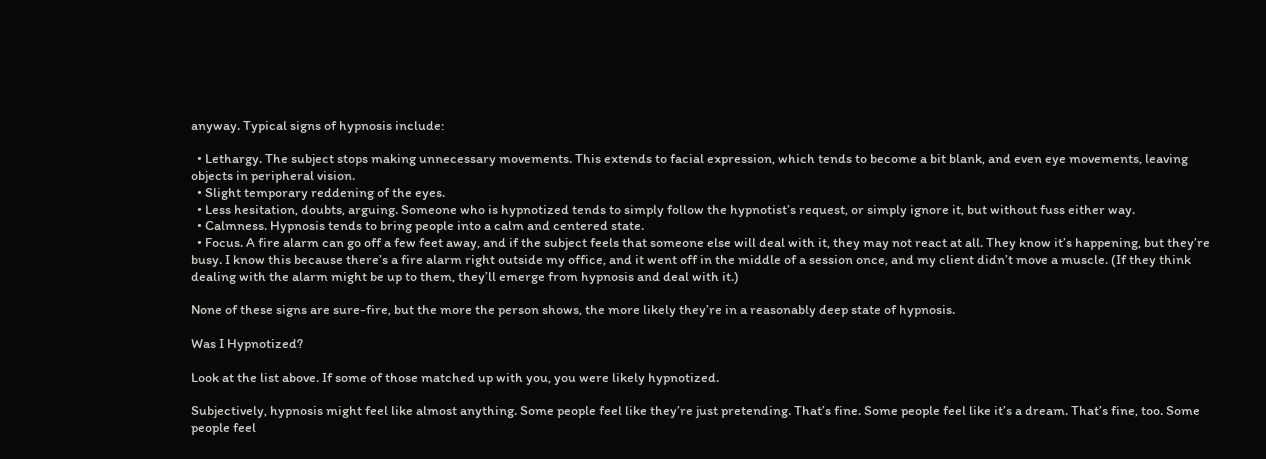anyway. Typical signs of hypnosis include:

  • Lethargy. The subject stops making unnecessary movements. This extends to facial expression, which tends to become a bit blank, and even eye movements, leaving objects in peripheral vision.
  • Slight temporary reddening of the eyes.
  • Less hesitation, doubts, arguing. Someone who is hypnotized tends to simply follow the hypnotist’s request, or simply ignore it, but without fuss either way.
  • Calmness. Hypnosis tends to bring people into a calm and centered state.
  • Focus. A fire alarm can go off a few feet away, and if the subject feels that someone else will deal with it, they may not react at all. They know it’s happening, but they’re busy. I know this because there’s a fire alarm right outside my office, and it went off in the middle of a session once, and my client didn’t move a muscle. (If they think dealing with the alarm might be up to them, they’ll emerge from hypnosis and deal with it.)

None of these signs are sure-fire, but the more the person shows, the more likely they’re in a reasonably deep state of hypnosis.

Was I Hypnotized?

Look at the list above. If some of those matched up with you, you were likely hypnotized.

Subjectively, hypnosis might feel like almost anything. Some people feel like they’re just pretending. That’s fine. Some people feel like it’s a dream. That’s fine, too. Some people feel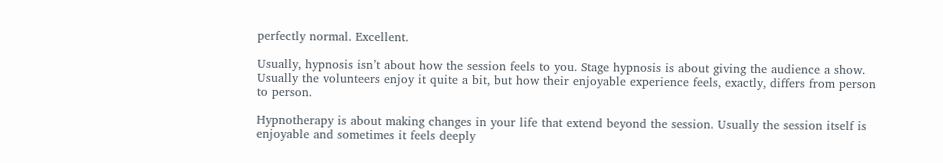perfectly normal. Excellent.

Usually, hypnosis isn’t about how the session feels to you. Stage hypnosis is about giving the audience a show. Usually the volunteers enjoy it quite a bit, but how their enjoyable experience feels, exactly, differs from person to person.

Hypnotherapy is about making changes in your life that extend beyond the session. Usually the session itself is enjoyable and sometimes it feels deeply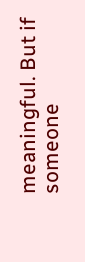meaningful. But if someone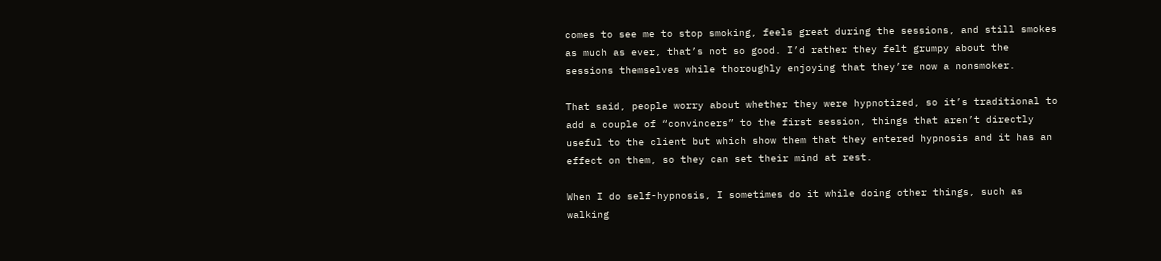comes to see me to stop smoking, feels great during the sessions, and still smokes as much as ever, that’s not so good. I’d rather they felt grumpy about the sessions themselves while thoroughly enjoying that they’re now a nonsmoker.

That said, people worry about whether they were hypnotized, so it’s traditional to add a couple of “convincers” to the first session, things that aren’t directly useful to the client but which show them that they entered hypnosis and it has an effect on them, so they can set their mind at rest.

When I do self-hypnosis, I sometimes do it while doing other things, such as walking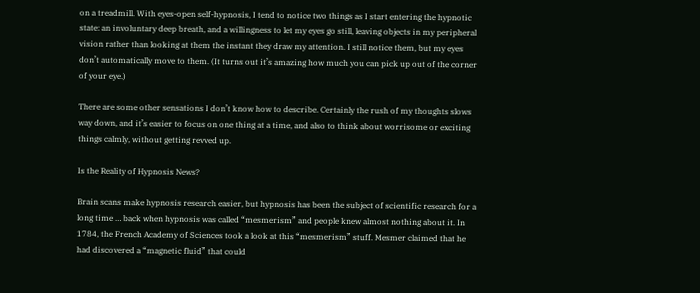on a treadmill. With eyes-open self-hypnosis, I tend to notice two things as I start entering the hypnotic state: an involuntary deep breath, and a willingness to let my eyes go still, leaving objects in my peripheral vision rather than looking at them the instant they draw my attention. I still notice them, but my eyes don’t automatically move to them. (It turns out it’s amazing how much you can pick up out of the corner of your eye.)

There are some other sensations I don’t know how to describe. Certainly the rush of my thoughts slows way down, and it’s easier to focus on one thing at a time, and also to think about worrisome or exciting things calmly, without getting revved up.

Is the Reality of Hypnosis News?

Brain scans make hypnosis research easier, but hypnosis has been the subject of scientific research for a long time … back when hypnosis was called “mesmerism” and people knew almost nothing about it. In 1784, the French Academy of Sciences took a look at this “mesmerism” stuff. Mesmer claimed that he had discovered a “magnetic fluid” that could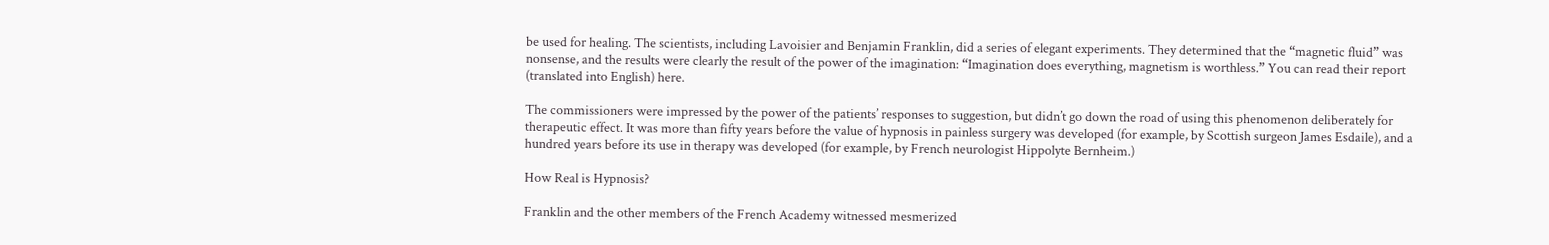be used for healing. The scientists, including Lavoisier and Benjamin Franklin, did a series of elegant experiments. They determined that the “magnetic fluid” was nonsense, and the results were clearly the result of the power of the imagination: “Imagination does everything, magnetism is worthless.” You can read their report (translated into English) here.

The commissioners were impressed by the power of the patients’ responses to suggestion, but didn’t go down the road of using this phenomenon deliberately for therapeutic effect. It was more than fifty years before the value of hypnosis in painless surgery was developed (for example, by Scottish surgeon James Esdaile), and a hundred years before its use in therapy was developed (for example, by French neurologist Hippolyte Bernheim.)

How Real is Hypnosis?

Franklin and the other members of the French Academy witnessed mesmerized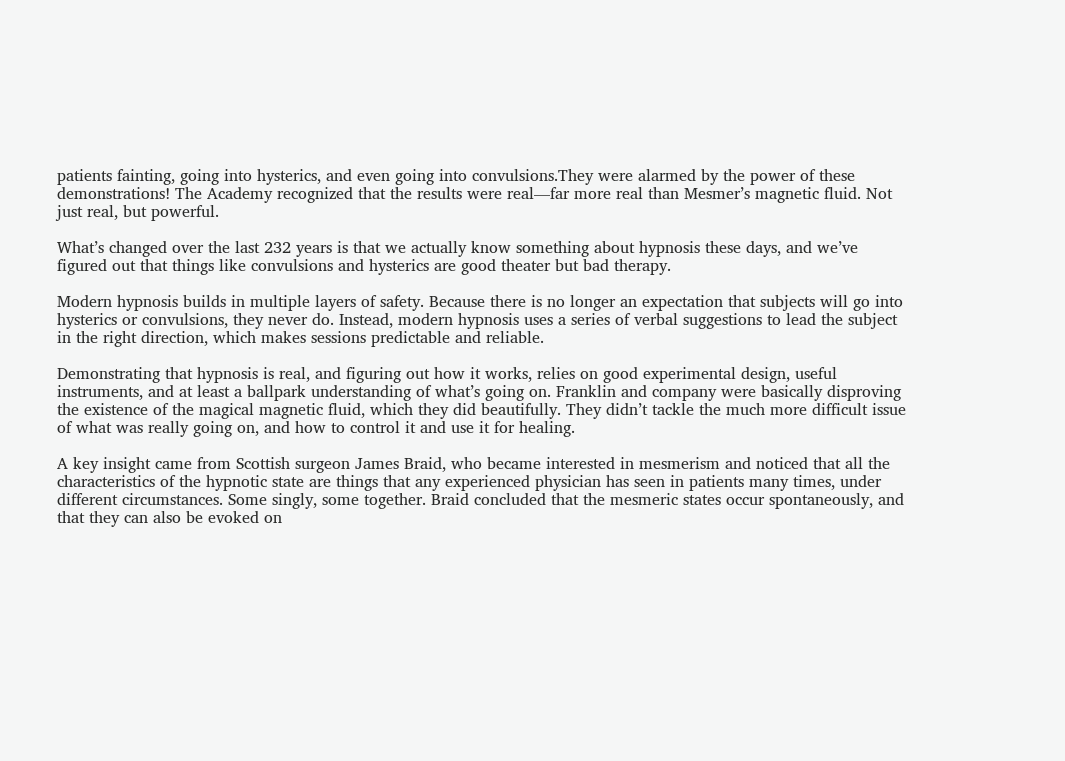patients fainting, going into hysterics, and even going into convulsions.They were alarmed by the power of these demonstrations! The Academy recognized that the results were real—far more real than Mesmer’s magnetic fluid. Not just real, but powerful.

What’s changed over the last 232 years is that we actually know something about hypnosis these days, and we’ve figured out that things like convulsions and hysterics are good theater but bad therapy.

Modern hypnosis builds in multiple layers of safety. Because there is no longer an expectation that subjects will go into hysterics or convulsions, they never do. Instead, modern hypnosis uses a series of verbal suggestions to lead the subject in the right direction, which makes sessions predictable and reliable.

Demonstrating that hypnosis is real, and figuring out how it works, relies on good experimental design, useful instruments, and at least a ballpark understanding of what’s going on. Franklin and company were basically disproving the existence of the magical magnetic fluid, which they did beautifully. They didn’t tackle the much more difficult issue of what was really going on, and how to control it and use it for healing.

A key insight came from Scottish surgeon James Braid, who became interested in mesmerism and noticed that all the characteristics of the hypnotic state are things that any experienced physician has seen in patients many times, under different circumstances. Some singly, some together. Braid concluded that the mesmeric states occur spontaneously, and that they can also be evoked on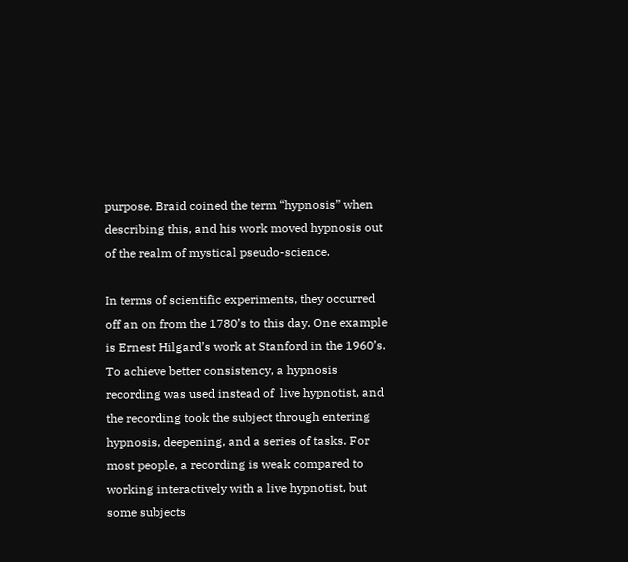purpose. Braid coined the term “hypnosis” when describing this, and his work moved hypnosis out of the realm of mystical pseudo-science.

In terms of scientific experiments, they occurred off an on from the 1780’s to this day. One example is Ernest Hilgard’s work at Stanford in the 1960’s. To achieve better consistency, a hypnosis recording was used instead of  live hypnotist, and the recording took the subject through entering hypnosis, deepening, and a series of tasks. For most people, a recording is weak compared to working interactively with a live hypnotist, but some subjects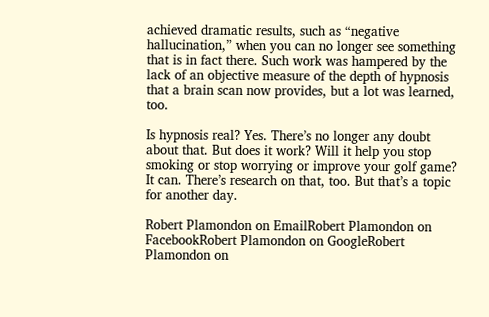achieved dramatic results, such as “negative hallucination,” when you can no longer see something that is in fact there. Such work was hampered by the lack of an objective measure of the depth of hypnosis that a brain scan now provides, but a lot was learned, too.

Is hypnosis real? Yes. There’s no longer any doubt about that. But does it work? Will it help you stop smoking or stop worrying or improve your golf game? It can. There’s research on that, too. But that’s a topic for another day.

Robert Plamondon on EmailRobert Plamondon on FacebookRobert Plamondon on GoogleRobert Plamondon on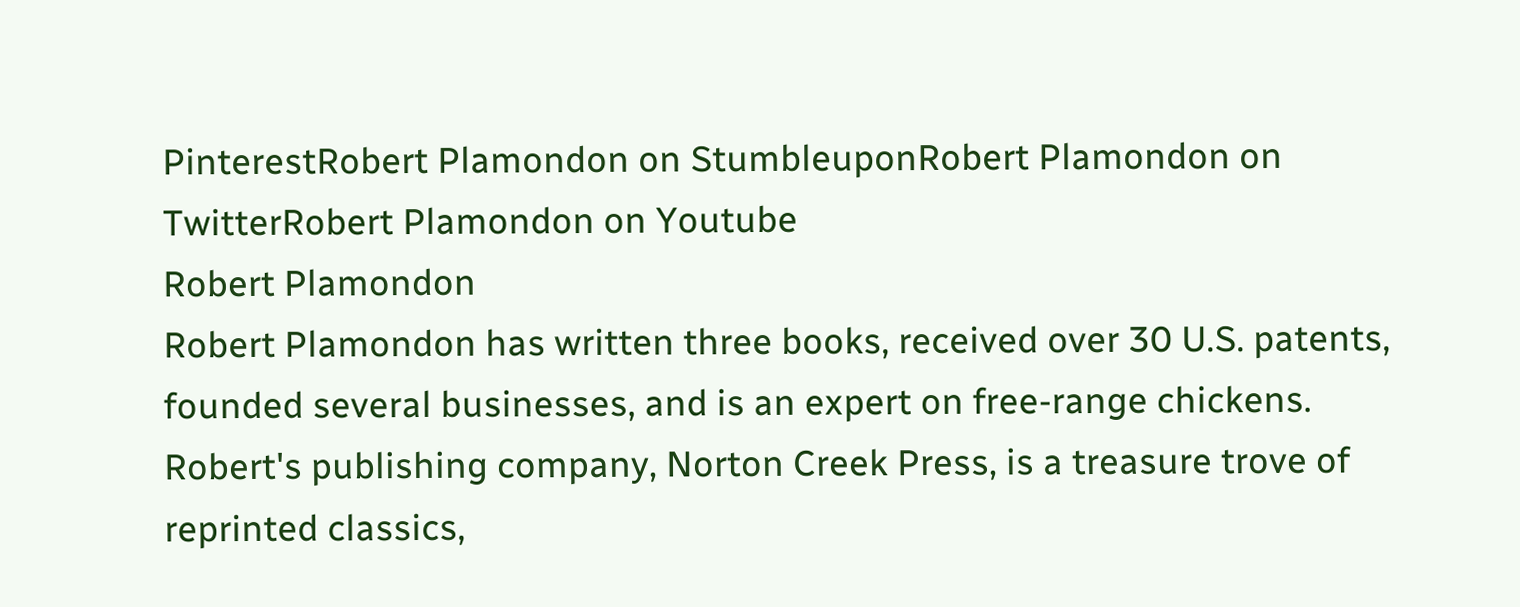PinterestRobert Plamondon on StumbleuponRobert Plamondon on TwitterRobert Plamondon on Youtube
Robert Plamondon
Robert Plamondon has written three books, received over 30 U.S. patents, founded several businesses, and is an expert on free-range chickens. Robert's publishing company, Norton Creek Press, is a treasure trove of reprinted classics,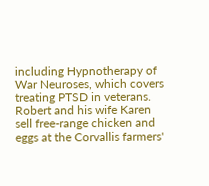including Hypnotherapy of War Neuroses, which covers treating PTSD in veterans. Robert and his wife Karen sell free-range chicken and eggs at the Corvallis farmers'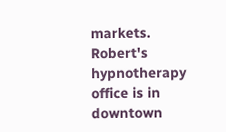markets. Robert's hypnotherapy office is in downtown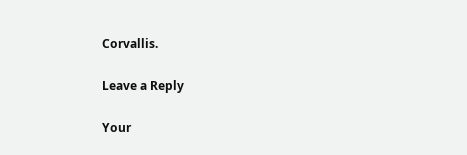Corvallis.

Leave a Reply

Your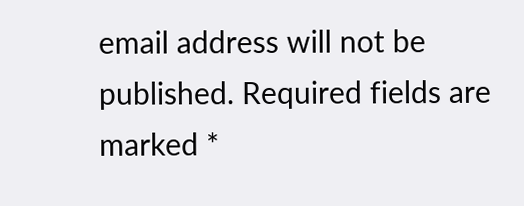email address will not be published. Required fields are marked *